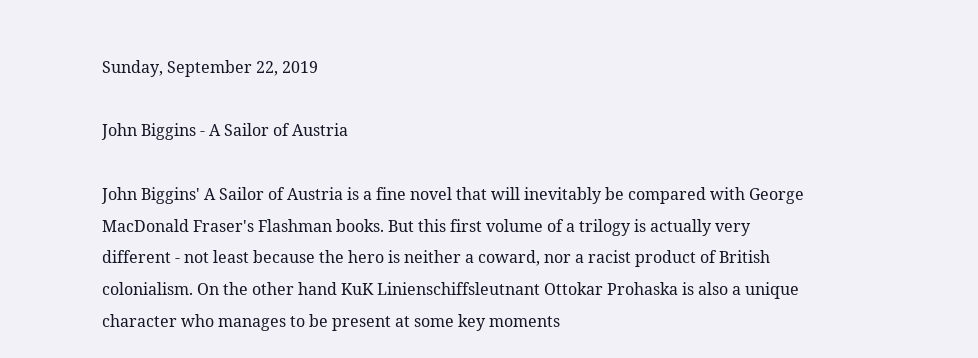Sunday, September 22, 2019

John Biggins - A Sailor of Austria

John Biggins' A Sailor of Austria is a fine novel that will inevitably be compared with George MacDonald Fraser's Flashman books. But this first volume of a trilogy is actually very different - not least because the hero is neither a coward, nor a racist product of British colonialism. On the other hand KuK Linienschiffsleutnant Ottokar Prohaska is also a unique character who manages to be present at some key moments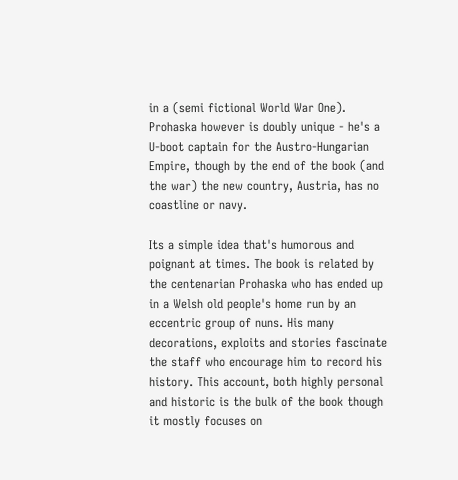in a (semi fictional World War One). Prohaska however is doubly unique - he's a U-boot captain for the Austro-Hungarian Empire, though by the end of the book (and the war) the new country, Austria, has no coastline or navy.

Its a simple idea that's humorous and poignant at times. The book is related by the centenarian Prohaska who has ended up in a Welsh old people's home run by an eccentric group of nuns. His many decorations, exploits and stories fascinate the staff who encourage him to record his history. This account, both highly personal and historic is the bulk of the book though it mostly focuses on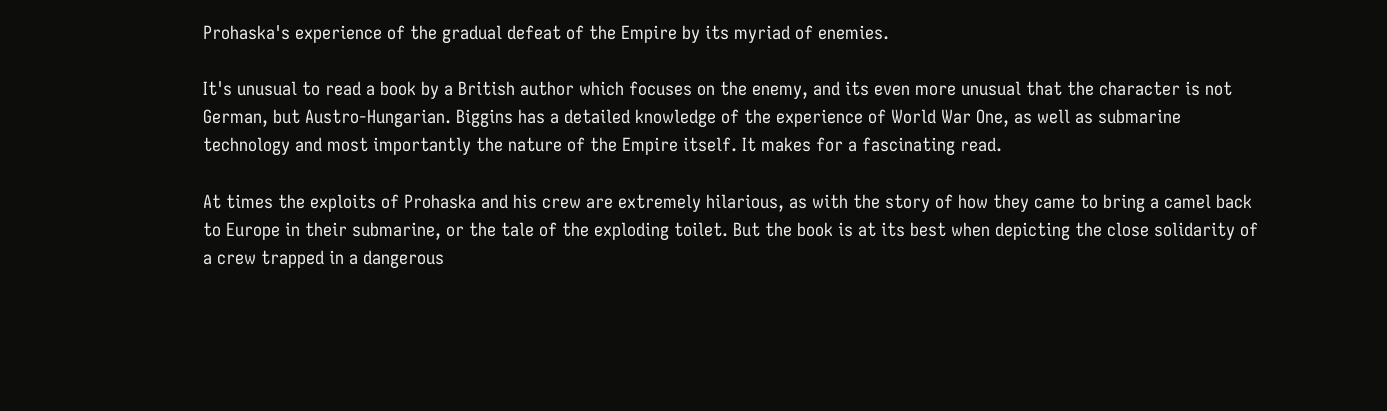Prohaska's experience of the gradual defeat of the Empire by its myriad of enemies.

It's unusual to read a book by a British author which focuses on the enemy, and its even more unusual that the character is not German, but Austro-Hungarian. Biggins has a detailed knowledge of the experience of World War One, as well as submarine technology and most importantly the nature of the Empire itself. It makes for a fascinating read.

At times the exploits of Prohaska and his crew are extremely hilarious, as with the story of how they came to bring a camel back to Europe in their submarine, or the tale of the exploding toilet. But the book is at its best when depicting the close solidarity of a crew trapped in a dangerous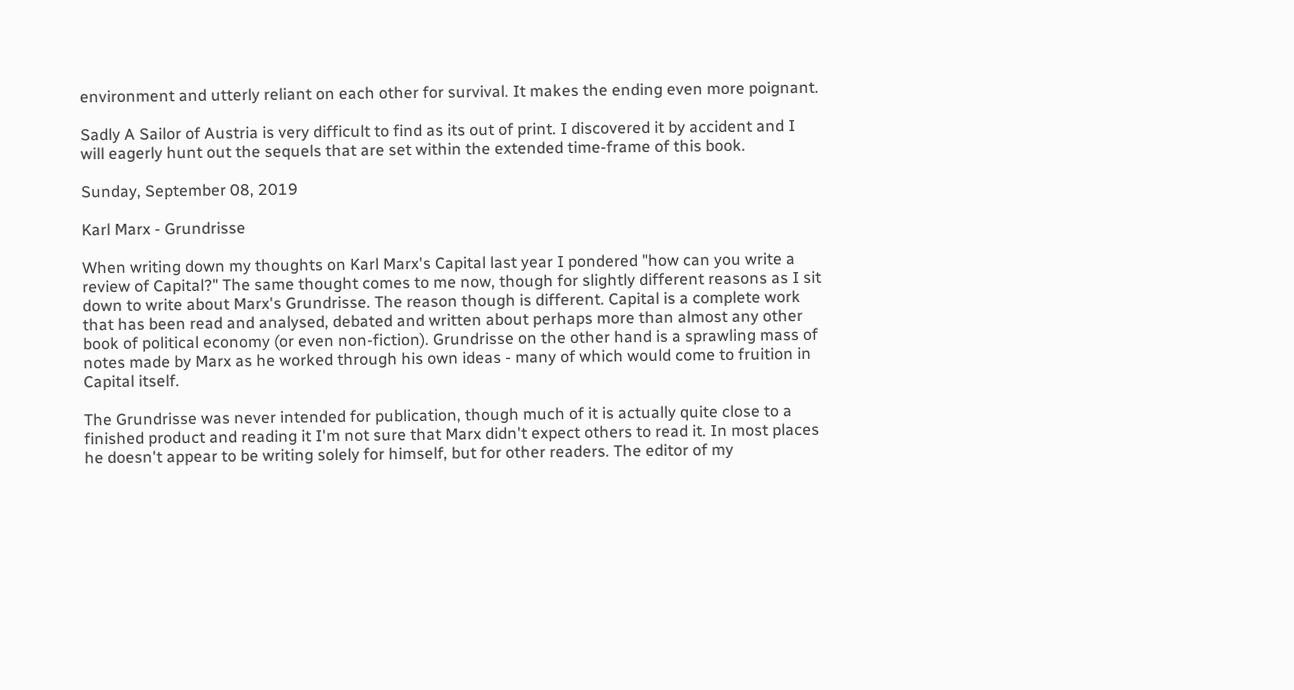environment and utterly reliant on each other for survival. It makes the ending even more poignant.

Sadly A Sailor of Austria is very difficult to find as its out of print. I discovered it by accident and I will eagerly hunt out the sequels that are set within the extended time-frame of this book.

Sunday, September 08, 2019

Karl Marx - Grundrisse

When writing down my thoughts on Karl Marx's Capital last year I pondered "how can you write a review of Capital?" The same thought comes to me now, though for slightly different reasons as I sit down to write about Marx's Grundrisse. The reason though is different. Capital is a complete work that has been read and analysed, debated and written about perhaps more than almost any other book of political economy (or even non-fiction). Grundrisse on the other hand is a sprawling mass of notes made by Marx as he worked through his own ideas - many of which would come to fruition in Capital itself.

The Grundrisse was never intended for publication, though much of it is actually quite close to a finished product and reading it I'm not sure that Marx didn't expect others to read it. In most places he doesn't appear to be writing solely for himself, but for other readers. The editor of my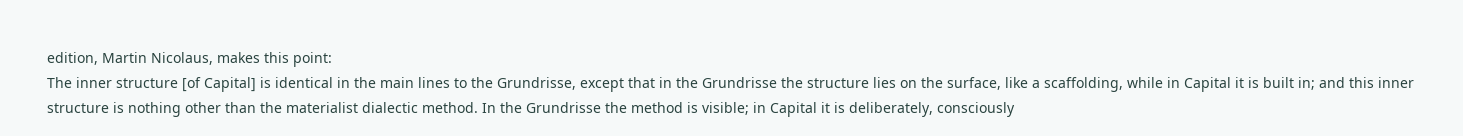edition, Martin Nicolaus, makes this point:
The inner structure [of Capital] is identical in the main lines to the Grundrisse, except that in the Grundrisse the structure lies on the surface, like a scaffolding, while in Capital it is built in; and this inner structure is nothing other than the materialist dialectic method. In the Grundrisse the method is visible; in Capital it is deliberately, consciously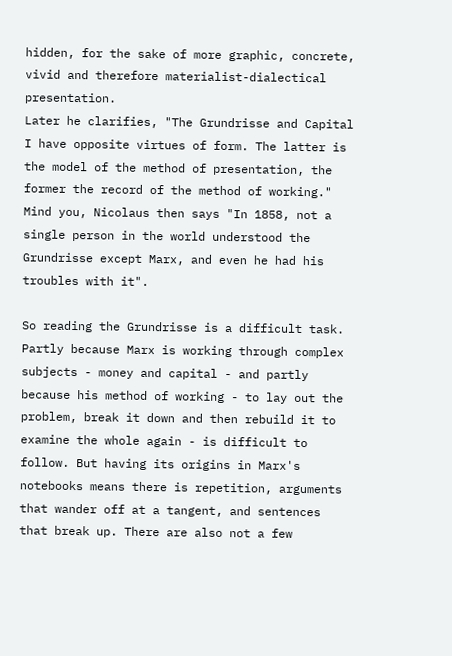hidden, for the sake of more graphic, concrete, vivid and therefore materialist-dialectical presentation.
Later he clarifies, "The Grundrisse and Capital I have opposite virtues of form. The latter is the model of the method of presentation, the former the record of the method of working." Mind you, Nicolaus then says "In 1858, not a single person in the world understood the Grundrisse except Marx, and even he had his troubles with it".

So reading the Grundrisse is a difficult task. Partly because Marx is working through complex subjects - money and capital - and partly because his method of working - to lay out the problem, break it down and then rebuild it to examine the whole again - is difficult to follow. But having its origins in Marx's notebooks means there is repetition, arguments that wander off at a tangent, and sentences that break up. There are also not a few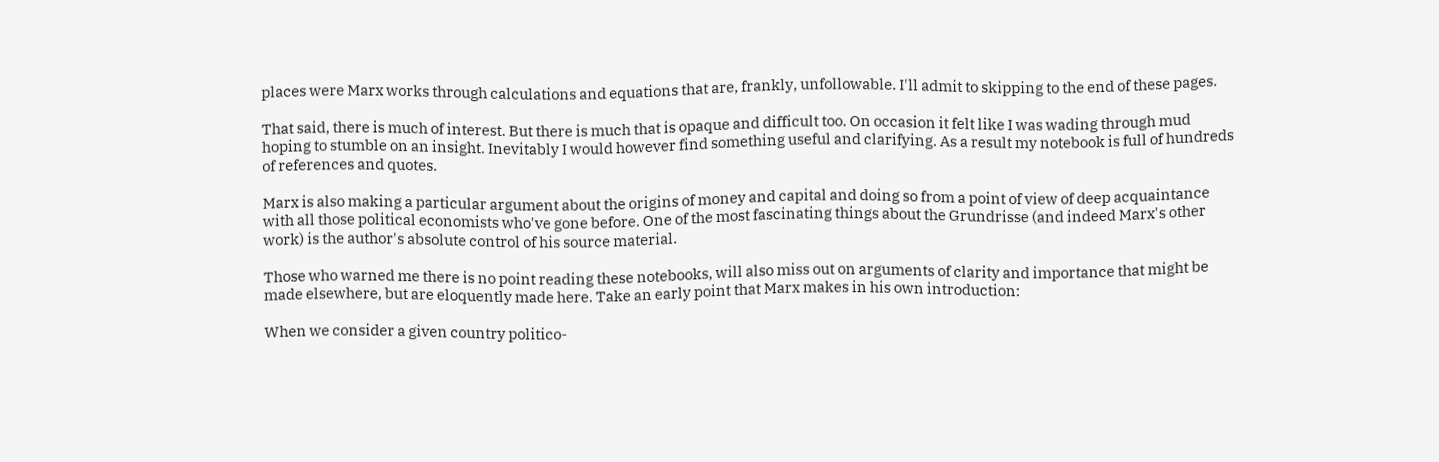places were Marx works through calculations and equations that are, frankly, unfollowable. I'll admit to skipping to the end of these pages.

That said, there is much of interest. But there is much that is opaque and difficult too. On occasion it felt like I was wading through mud hoping to stumble on an insight. Inevitably I would however find something useful and clarifying. As a result my notebook is full of hundreds of references and quotes.

Marx is also making a particular argument about the origins of money and capital and doing so from a point of view of deep acquaintance with all those political economists who've gone before. One of the most fascinating things about the Grundrisse (and indeed Marx's other work) is the author's absolute control of his source material.

Those who warned me there is no point reading these notebooks, will also miss out on arguments of clarity and importance that might be made elsewhere, but are eloquently made here. Take an early point that Marx makes in his own introduction:

When we consider a given country politico-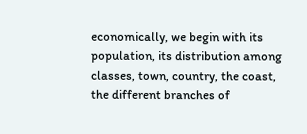economically, we begin with its population, its distribution among classes, town, country, the coast, the different branches of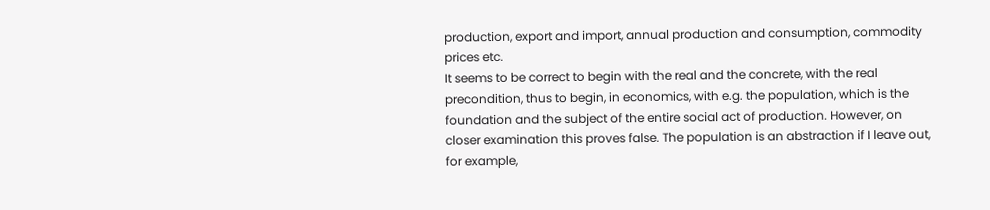production, export and import, annual production and consumption, commodity prices etc.
It seems to be correct to begin with the real and the concrete, with the real precondition, thus to begin, in economics, with e.g. the population, which is the foundation and the subject of the entire social act of production. However, on closer examination this proves false. The population is an abstraction if I leave out, for example,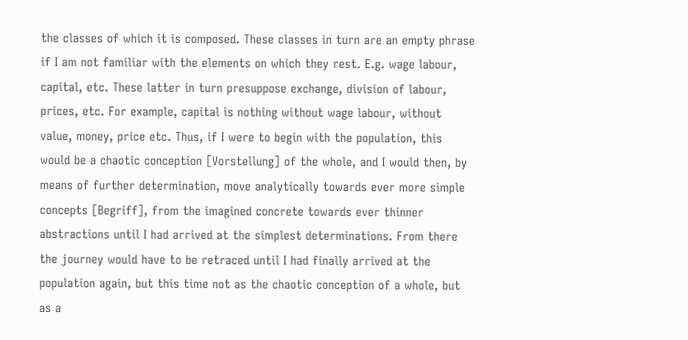the classes of which it is composed. These classes in turn are an empty phrase if I am not familiar with the elements on which they rest. E.g. wage labour, capital, etc. These latter in turn presuppose exchange, division of labour, prices, etc. For example, capital is nothing without wage labour, without value, money, price etc. Thus, if I were to begin with the population, this would be a chaotic conception [Vorstellung] of the whole, and I would then, by means of further determination, move analytically towards ever more simple concepts [Begriff], from the imagined concrete towards ever thinner abstractions until I had arrived at the simplest determinations. From there the journey would have to be retraced until I had finally arrived at the population again, but this time not as the chaotic conception of a whole, but as a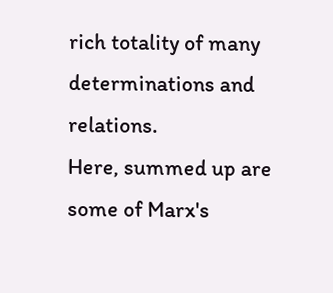rich totality of many determinations and relations.
Here, summed up are some of Marx's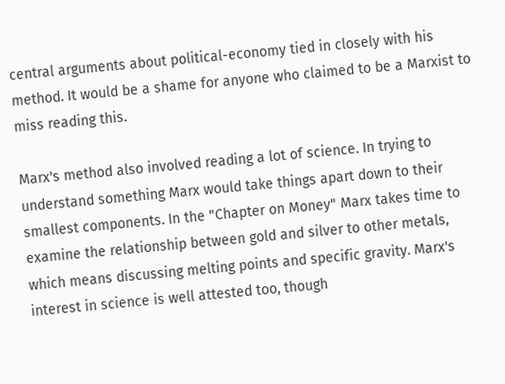central arguments about political-economy tied in closely with his method. It would be a shame for anyone who claimed to be a Marxist to miss reading this.

Marx's method also involved reading a lot of science. In trying to understand something Marx would take things apart down to their smallest components. In the "Chapter on Money" Marx takes time to examine the relationship between gold and silver to other metals, which means discussing melting points and specific gravity. Marx's interest in science is well attested too, though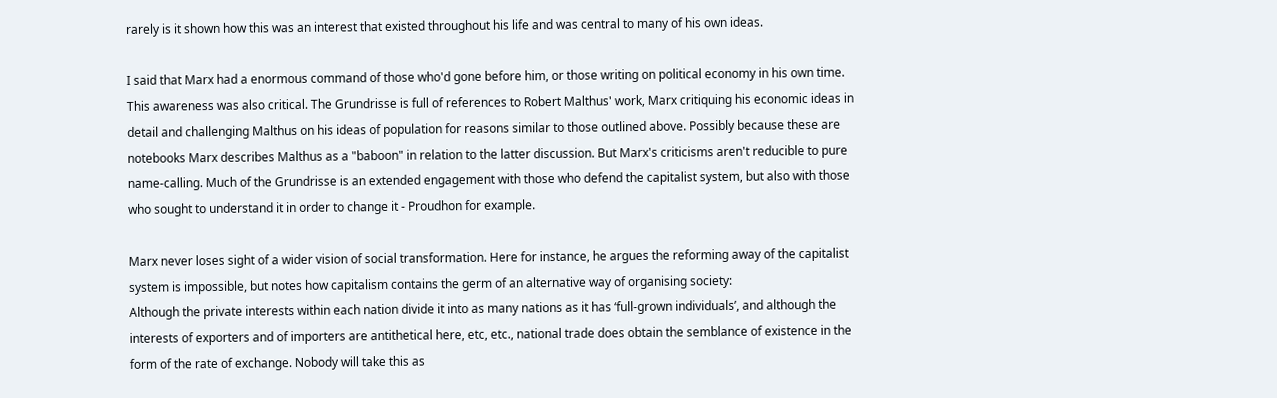rarely is it shown how this was an interest that existed throughout his life and was central to many of his own ideas.

I said that Marx had a enormous command of those who'd gone before him, or those writing on political economy in his own time. This awareness was also critical. The Grundrisse is full of references to Robert Malthus' work, Marx critiquing his economic ideas in detail and challenging Malthus on his ideas of population for reasons similar to those outlined above. Possibly because these are notebooks Marx describes Malthus as a "baboon" in relation to the latter discussion. But Marx's criticisms aren't reducible to pure name-calling. Much of the Grundrisse is an extended engagement with those who defend the capitalist system, but also with those who sought to understand it in order to change it - Proudhon for example.

Marx never loses sight of a wider vision of social transformation. Here for instance, he argues the reforming away of the capitalist system is impossible, but notes how capitalism contains the germ of an alternative way of organising society:
Although the private interests within each nation divide it into as many nations as it has ‘full-grown individuals’, and although the interests of exporters and of importers are antithetical here, etc, etc., national trade does obtain the semblance of existence in the form of the rate of exchange. Nobody will take this as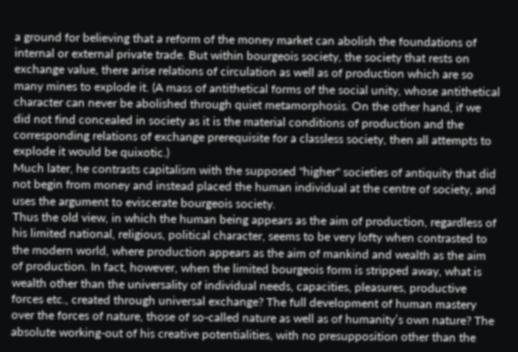a ground for believing that a reform of the money market can abolish the foundations of internal or external private trade. But within bourgeois society, the society that rests on exchange value, there arise relations of circulation as well as of production which are so many mines to explode it. (A mass of antithetical forms of the social unity, whose antithetical character can never be abolished through quiet metamorphosis. On the other hand, if we did not find concealed in society as it is the material conditions of production and the corresponding relations of exchange prerequisite for a classless society, then all attempts to explode it would be quixotic.)
Much later, he contrasts capitalism with the supposed "higher" societies of antiquity that did not begin from money and instead placed the human individual at the centre of society, and uses the argument to eviscerate bourgeois society.
Thus the old view, in which the human being appears as the aim of production, regardless of his limited national, religious, political character, seems to be very lofty when contrasted to the modern world, where production appears as the aim of mankind and wealth as the aim of production. In fact, however, when the limited bourgeois form is stripped away, what is wealth other than the universality of individual needs, capacities, pleasures, productive forces etc., created through universal exchange? The full development of human mastery over the forces of nature, those of so-called nature as well as of humanity’s own nature? The absolute working-out of his creative potentialities, with no presupposition other than the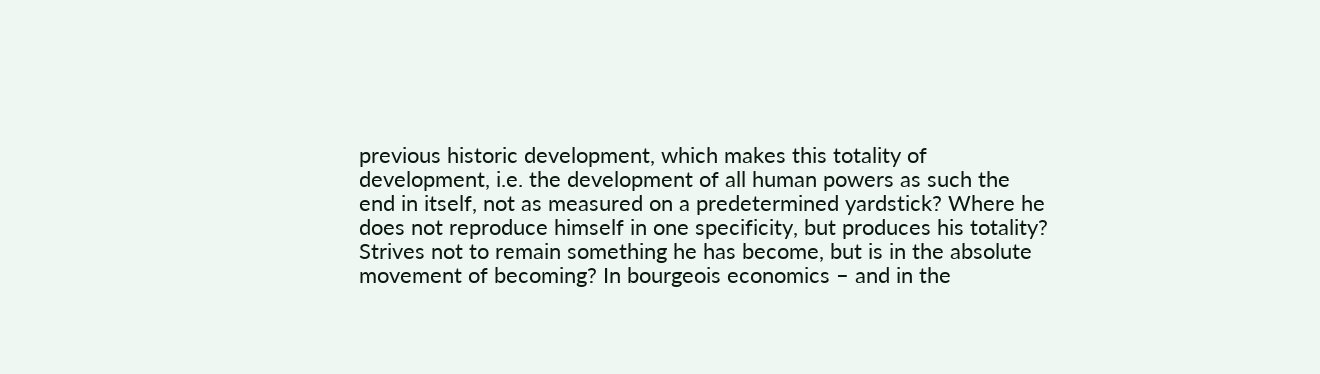previous historic development, which makes this totality of development, i.e. the development of all human powers as such the end in itself, not as measured on a predetermined yardstick? Where he does not reproduce himself in one specificity, but produces his totality? Strives not to remain something he has become, but is in the absolute movement of becoming? In bourgeois economics – and in the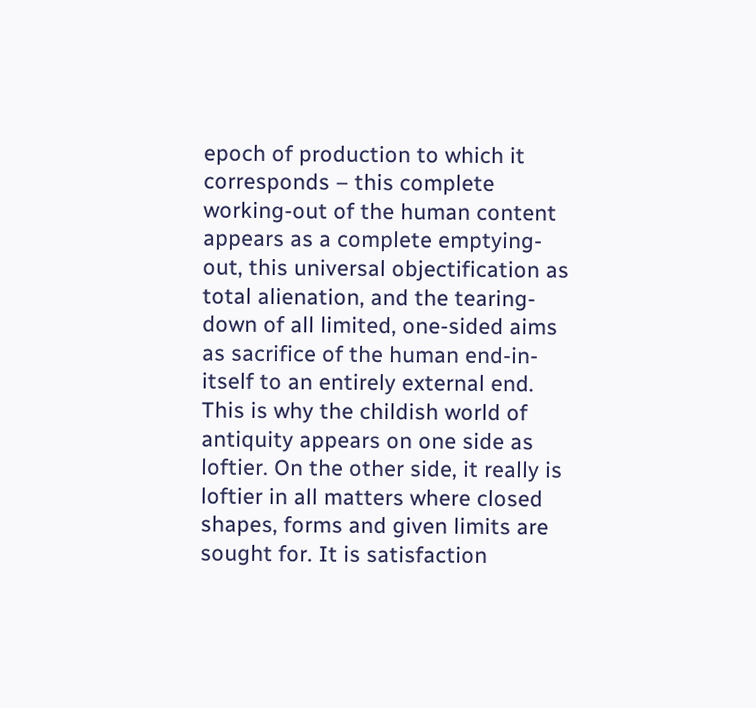epoch of production to which it corresponds – this complete working-out of the human content appears as a complete emptying-out, this universal objectification as total alienation, and the tearing-down of all limited, one-sided aims as sacrifice of the human end-in-itself to an entirely external end. This is why the childish world of antiquity appears on one side as loftier. On the other side, it really is loftier in all matters where closed shapes, forms and given limits are sought for. It is satisfaction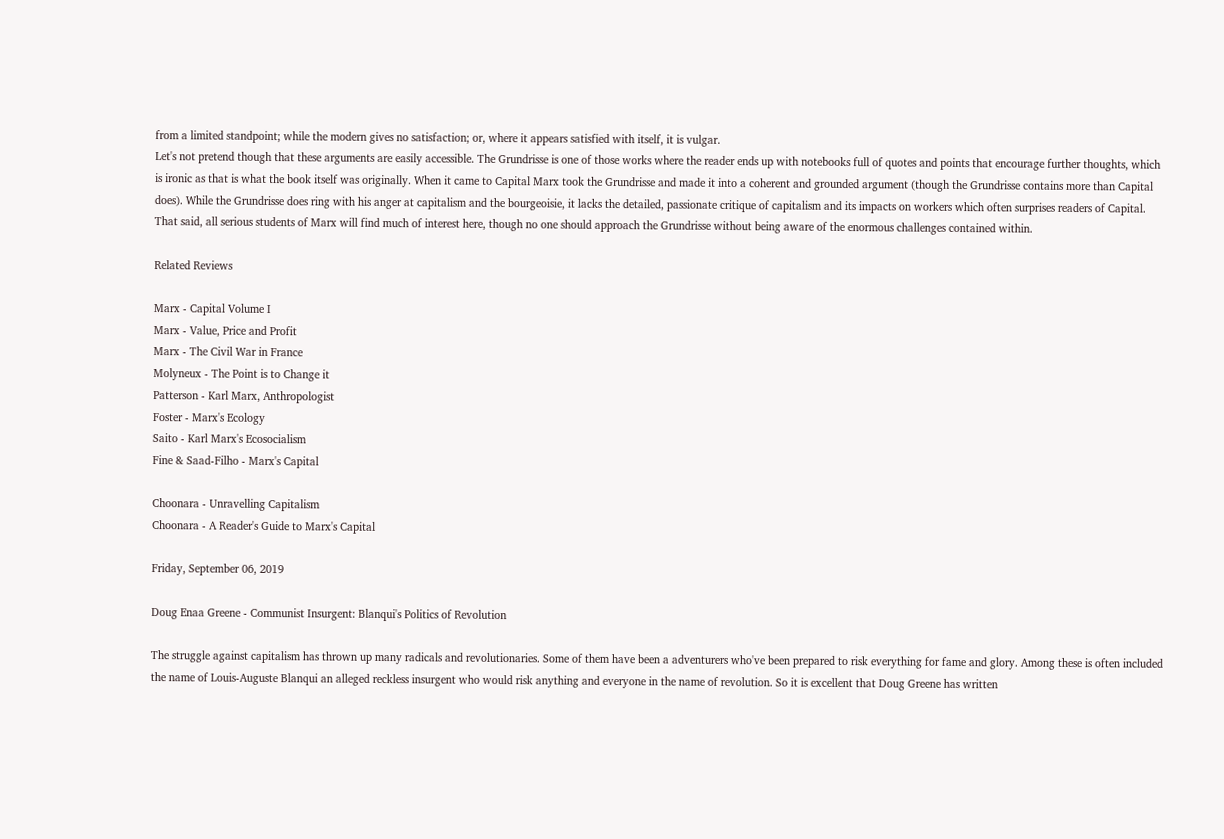from a limited standpoint; while the modern gives no satisfaction; or, where it appears satisfied with itself, it is vulgar.
Let's not pretend though that these arguments are easily accessible. The Grundrisse is one of those works where the reader ends up with notebooks full of quotes and points that encourage further thoughts, which is ironic as that is what the book itself was originally. When it came to Capital Marx took the Grundrisse and made it into a coherent and grounded argument (though the Grundrisse contains more than Capital does). While the Grundrisse does ring with his anger at capitalism and the bourgeoisie, it lacks the detailed, passionate critique of capitalism and its impacts on workers which often surprises readers of Capital. That said, all serious students of Marx will find much of interest here, though no one should approach the Grundrisse without being aware of the enormous challenges contained within.

Related Reviews

Marx - Capital Volume I
Marx - Value, Price and Profit
Marx - The Civil War in France
Molyneux - The Point is to Change it
Patterson - Karl Marx, Anthropologist
Foster - Marx's Ecology
Saito - Karl Marx's Ecosocialism
Fine & Saad-Filho - Marx's Capital

Choonara - Unravelling Capitalism
Choonara - A Reader's Guide to Marx's Capital

Friday, September 06, 2019

Doug Enaa Greene - Communist Insurgent: Blanqui's Politics of Revolution

The struggle against capitalism has thrown up many radicals and revolutionaries. Some of them have been a adventurers who've been prepared to risk everything for fame and glory. Among these is often included the name of Louis-Auguste Blanqui an alleged reckless insurgent who would risk anything and everyone in the name of revolution. So it is excellent that Doug Greene has written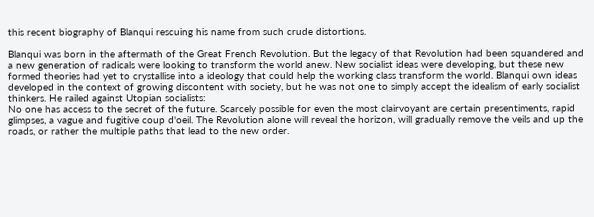this recent biography of Blanqui rescuing his name from such crude distortions.

Blanqui was born in the aftermath of the Great French Revolution. But the legacy of that Revolution had been squandered and a new generation of radicals were looking to transform the world anew. New socialist ideas were developing, but these new formed theories had yet to crystallise into a ideology that could help the working class transform the world. Blanqui own ideas developed in the context of growing discontent with society, but he was not one to simply accept the idealism of early socialist thinkers. He railed against Utopian socialists:
No one has access to the secret of the future. Scarcely possible for even the most clairvoyant are certain presentiments, rapid glimpses, a vague and fugitive coup d'oeil. The Revolution alone will reveal the horizon, will gradually remove the veils and up the roads, or rather the multiple paths that lead to the new order.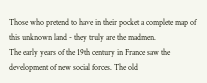Those who pretend to have in their pocket a complete map of this unknown land - they truly are the madmen.
The early years of the 19th century in France saw the development of new social forces. The old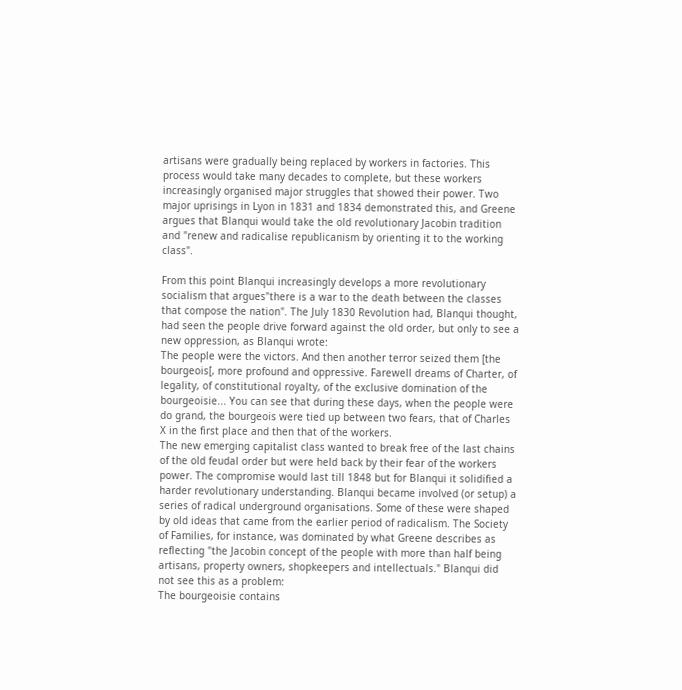artisans were gradually being replaced by workers in factories. This process would take many decades to complete, but these workers increasingly organised major struggles that showed their power. Two major uprisings in Lyon in 1831 and 1834 demonstrated this, and Greene argues that Blanqui would take the old revolutionary Jacobin tradition and "renew and radicalise republicanism by orienting it to the working class".

From this point Blanqui increasingly develops a more revolutionary socialism that argues"there is a war to the death between the classes that compose the nation". The July 1830 Revolution had, Blanqui thought, had seen the people drive forward against the old order, but only to see a new oppression, as Blanqui wrote:
The people were the victors. And then another terror seized them [the bourgeois[, more profound and oppressive. Farewell dreams of Charter, of legality, of constitutional royalty, of the exclusive domination of the bourgeoisie... You can see that during these days, when the people were do grand, the bourgeois were tied up between two fears, that of Charles X in the first place and then that of the workers.
The new emerging capitalist class wanted to break free of the last chains of the old feudal order but were held back by their fear of the workers power. The compromise would last till 1848 but for Blanqui it solidified a harder revolutionary understanding. Blanqui became involved (or setup) a series of radical underground organisations. Some of these were shaped by old ideas that came from the earlier period of radicalism. The Society of Families, for instance, was dominated by what Greene describes as reflecting "the Jacobin concept of the people with more than half being artisans, property owners, shopkeepers and intellectuals." Blanqui did not see this as a problem:
The bourgeoisie contains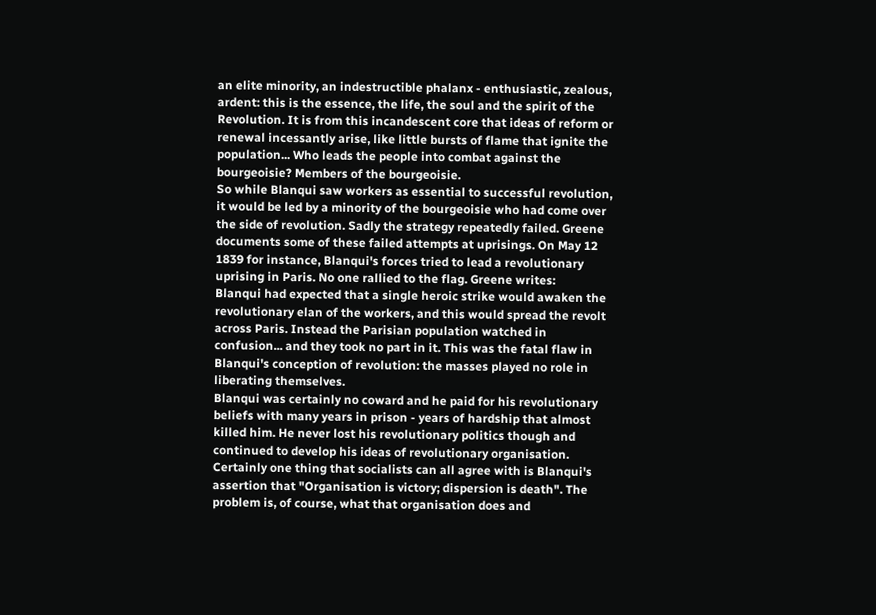an elite minority, an indestructible phalanx - enthusiastic, zealous, ardent: this is the essence, the life, the soul and the spirit of the Revolution. It is from this incandescent core that ideas of reform or renewal incessantly arise, like little bursts of flame that ignite the population... Who leads the people into combat against the bourgeoisie? Members of the bourgeoisie.
So while Blanqui saw workers as essential to successful revolution, it would be led by a minority of the bourgeoisie who had come over the side of revolution. Sadly the strategy repeatedly failed. Greene documents some of these failed attempts at uprisings. On May 12 1839 for instance, Blanqui's forces tried to lead a revolutionary uprising in Paris. No one rallied to the flag. Greene writes:
Blanqui had expected that a single heroic strike would awaken the revolutionary elan of the workers, and this would spread the revolt across Paris. Instead the Parisian population watched in confusion... and they took no part in it. This was the fatal flaw in Blanqui's conception of revolution: the masses played no role in liberating themselves.
Blanqui was certainly no coward and he paid for his revolutionary beliefs with many years in prison - years of hardship that almost killed him. He never lost his revolutionary politics though and continued to develop his ideas of revolutionary organisation. Certainly one thing that socialists can all agree with is Blanqui's assertion that "Organisation is victory; dispersion is death". The problem is, of course, what that organisation does and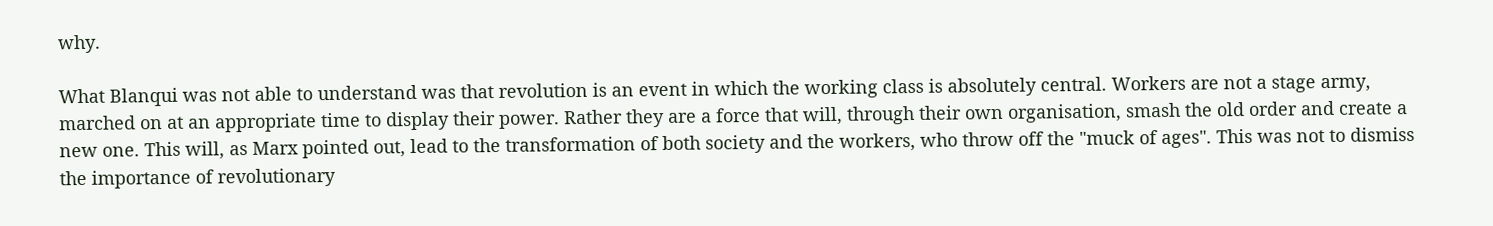why.

What Blanqui was not able to understand was that revolution is an event in which the working class is absolutely central. Workers are not a stage army, marched on at an appropriate time to display their power. Rather they are a force that will, through their own organisation, smash the old order and create a new one. This will, as Marx pointed out, lead to the transformation of both society and the workers, who throw off the "muck of ages". This was not to dismiss the importance of revolutionary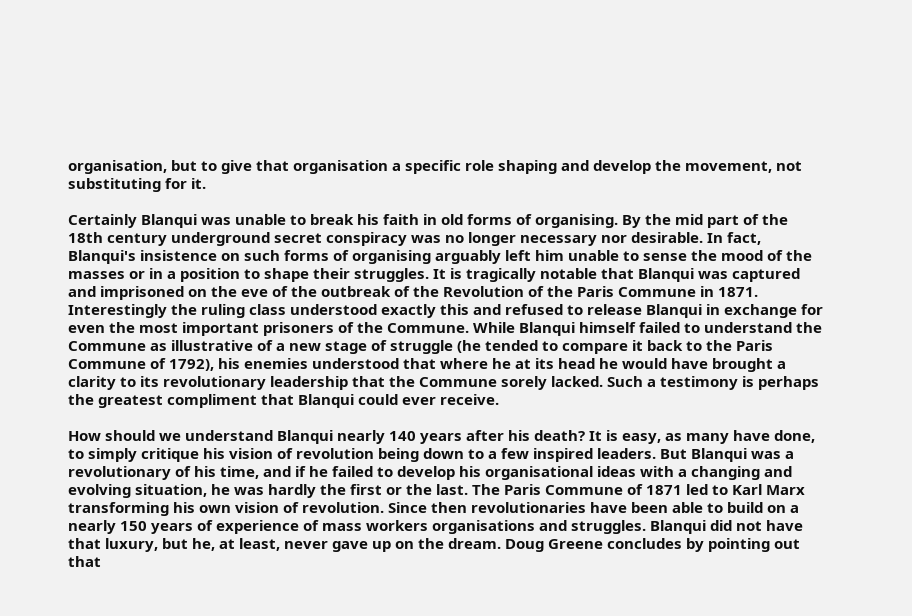organisation, but to give that organisation a specific role shaping and develop the movement, not substituting for it.

Certainly Blanqui was unable to break his faith in old forms of organising. By the mid part of the 18th century underground secret conspiracy was no longer necessary nor desirable. In fact, Blanqui's insistence on such forms of organising arguably left him unable to sense the mood of the masses or in a position to shape their struggles. It is tragically notable that Blanqui was captured and imprisoned on the eve of the outbreak of the Revolution of the Paris Commune in 1871. Interestingly the ruling class understood exactly this and refused to release Blanqui in exchange for even the most important prisoners of the Commune. While Blanqui himself failed to understand the Commune as illustrative of a new stage of struggle (he tended to compare it back to the Paris Commune of 1792), his enemies understood that where he at its head he would have brought a clarity to its revolutionary leadership that the Commune sorely lacked. Such a testimony is perhaps the greatest compliment that Blanqui could ever receive.

How should we understand Blanqui nearly 140 years after his death? It is easy, as many have done, to simply critique his vision of revolution being down to a few inspired leaders. But Blanqui was a revolutionary of his time, and if he failed to develop his organisational ideas with a changing and evolving situation, he was hardly the first or the last. The Paris Commune of 1871 led to Karl Marx transforming his own vision of revolution. Since then revolutionaries have been able to build on a nearly 150 years of experience of mass workers organisations and struggles. Blanqui did not have that luxury, but he, at least, never gave up on the dream. Doug Greene concludes by pointing out that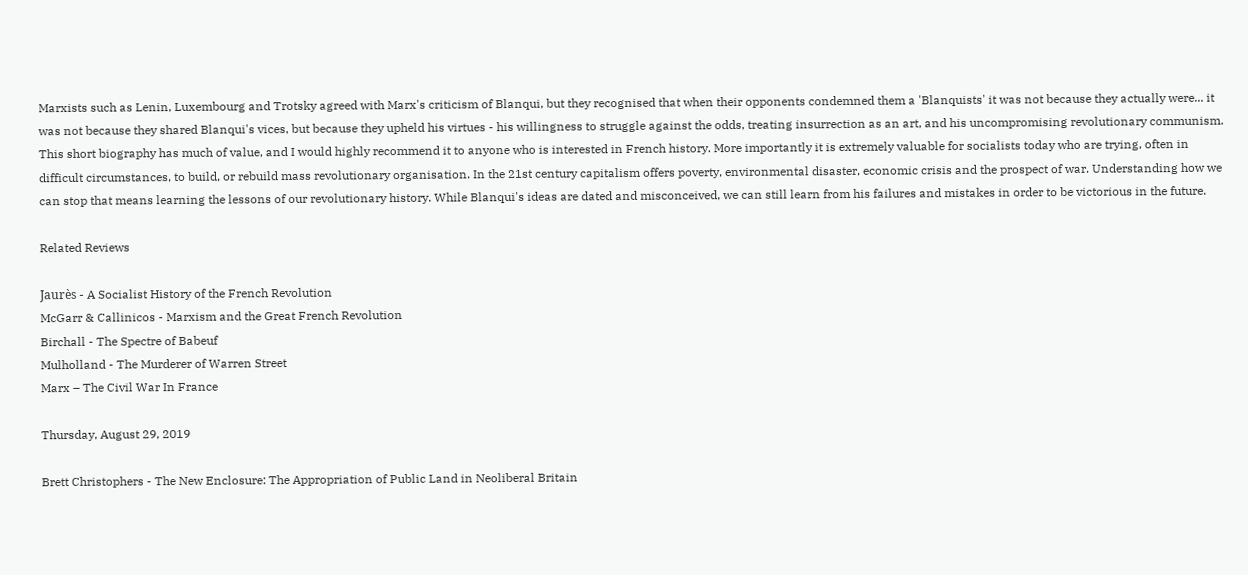Marxists such as Lenin, Luxembourg and Trotsky agreed with Marx's criticism of Blanqui, but they recognised that when their opponents condemned them a 'Blanquists' it was not because they actually were... it was not because they shared Blanqui's vices, but because they upheld his virtues - his willingness to struggle against the odds, treating insurrection as an art, and his uncompromising revolutionary communism.
This short biography has much of value, and I would highly recommend it to anyone who is interested in French history. More importantly it is extremely valuable for socialists today who are trying, often in difficult circumstances, to build, or rebuild mass revolutionary organisation. In the 21st century capitalism offers poverty, environmental disaster, economic crisis and the prospect of war. Understanding how we can stop that means learning the lessons of our revolutionary history. While Blanqui's ideas are dated and misconceived, we can still learn from his failures and mistakes in order to be victorious in the future.

Related Reviews

Jaurès - A Socialist History of the French Revolution
McGarr & Callinicos - Marxism and the Great French Revolution
Birchall - The Spectre of Babeuf
Mulholland - The Murderer of Warren Street
Marx – The Civil War In France

Thursday, August 29, 2019

Brett Christophers - The New Enclosure: The Appropriation of Public Land in Neoliberal Britain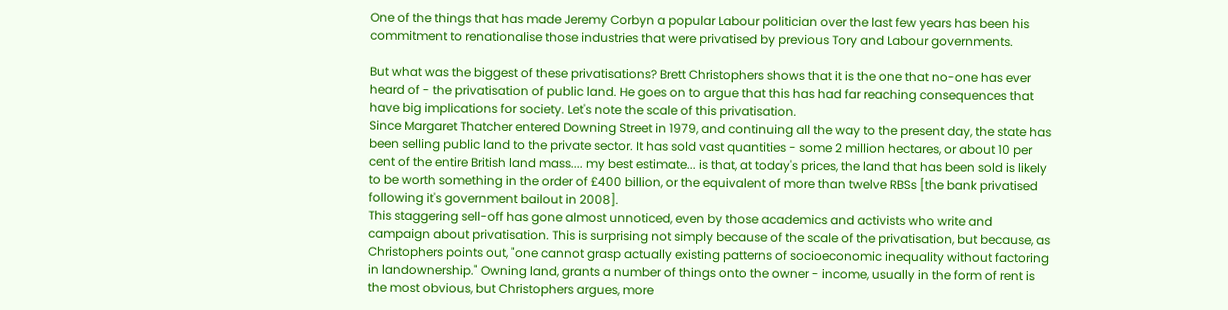One of the things that has made Jeremy Corbyn a popular Labour politician over the last few years has been his commitment to renationalise those industries that were privatised by previous Tory and Labour governments.

But what was the biggest of these privatisations? Brett Christophers shows that it is the one that no-one has ever heard of - the privatisation of public land. He goes on to argue that this has had far reaching consequences that have big implications for society. Let's note the scale of this privatisation.
Since Margaret Thatcher entered Downing Street in 1979, and continuing all the way to the present day, the state has been selling public land to the private sector. It has sold vast quantities - some 2 million hectares, or about 10 per cent of the entire British land mass.... my best estimate... is that, at today's prices, the land that has been sold is likely to be worth something in the order of £400 billion, or the equivalent of more than twelve RBSs [the bank privatised following it's government bailout in 2008].
This staggering sell-off has gone almost unnoticed, even by those academics and activists who write and campaign about privatisation. This is surprising not simply because of the scale of the privatisation, but because, as Christophers points out, "one cannot grasp actually existing patterns of socioeconomic inequality without factoring in landownership." Owning land, grants a number of things onto the owner - income, usually in the form of rent is the most obvious, but Christophers argues, more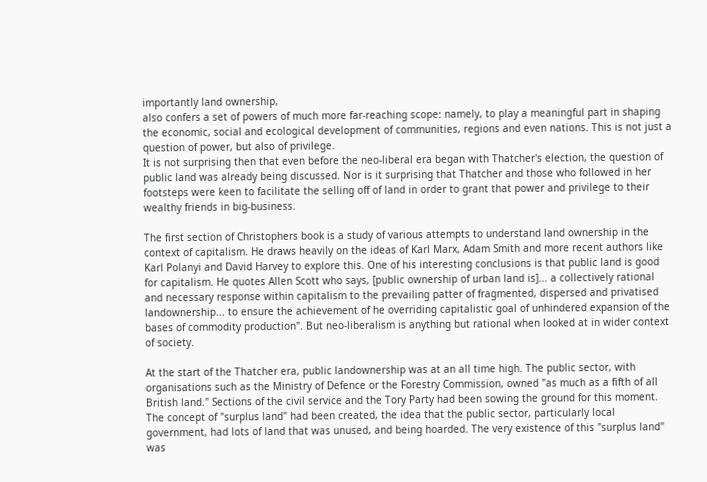importantly land ownership,
also confers a set of powers of much more far-reaching scope: namely, to play a meaningful part in shaping the economic, social and ecological development of communities, regions and even nations. This is not just a question of power, but also of privilege.
It is not surprising then that even before the neo-liberal era began with Thatcher's election, the question of public land was already being discussed. Nor is it surprising that Thatcher and those who followed in her footsteps were keen to facilitate the selling off of land in order to grant that power and privilege to their wealthy friends in big-business.

The first section of Christophers book is a study of various attempts to understand land ownership in the context of capitalism. He draws heavily on the ideas of Karl Marx, Adam Smith and more recent authors like Karl Polanyi and David Harvey to explore this. One of his interesting conclusions is that public land is good for capitalism. He quotes Allen Scott who says, [public ownership of urban land is]... a collectively rational and necessary response within capitalism to the prevailing patter of fragmented, dispersed and privatised landownership... to ensure the achievement of he overriding capitalistic goal of unhindered expansion of the bases of commodity production". But neo-liberalism is anything but rational when looked at in wider context of society.

At the start of the Thatcher era, public landownership was at an all time high. The public sector, with organisations such as the Ministry of Defence or the Forestry Commission, owned "as much as a fifth of all British land." Sections of the civil service and the Tory Party had been sowing the ground for this moment. The concept of "surplus land" had been created, the idea that the public sector, particularly local government, had lots of land that was unused, and being hoarded. The very existence of this "surplus land" was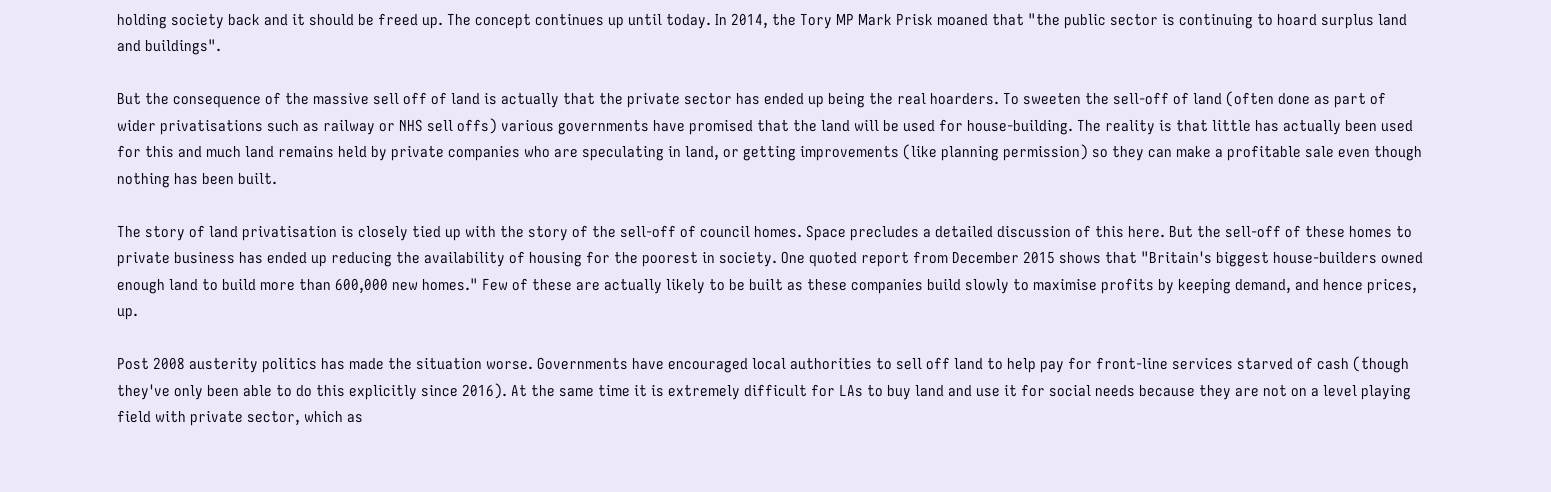holding society back and it should be freed up. The concept continues up until today. In 2014, the Tory MP Mark Prisk moaned that "the public sector is continuing to hoard surplus land and buildings".

But the consequence of the massive sell off of land is actually that the private sector has ended up being the real hoarders. To sweeten the sell-off of land (often done as part of wider privatisations such as railway or NHS sell offs) various governments have promised that the land will be used for house-building. The reality is that little has actually been used for this and much land remains held by private companies who are speculating in land, or getting improvements (like planning permission) so they can make a profitable sale even though nothing has been built.

The story of land privatisation is closely tied up with the story of the sell-off of council homes. Space precludes a detailed discussion of this here. But the sell-off of these homes to private business has ended up reducing the availability of housing for the poorest in society. One quoted report from December 2015 shows that "Britain's biggest house-builders owned enough land to build more than 600,000 new homes." Few of these are actually likely to be built as these companies build slowly to maximise profits by keeping demand, and hence prices, up.

Post 2008 austerity politics has made the situation worse. Governments have encouraged local authorities to sell off land to help pay for front-line services starved of cash (though they've only been able to do this explicitly since 2016). At the same time it is extremely difficult for LAs to buy land and use it for social needs because they are not on a level playing field with private sector, which as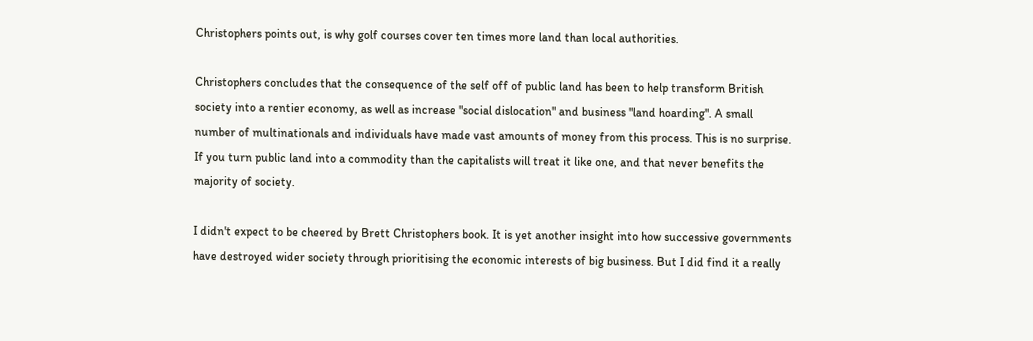Christophers points out, is why golf courses cover ten times more land than local authorities.

Christophers concludes that the consequence of the self off of public land has been to help transform British society into a rentier economy, as well as increase "social dislocation" and business "land hoarding". A small number of multinationals and individuals have made vast amounts of money from this process. This is no surprise. If you turn public land into a commodity than the capitalists will treat it like one, and that never benefits the majority of society.

I didn't expect to be cheered by Brett Christophers book. It is yet another insight into how successive governments have destroyed wider society through prioritising the economic interests of big business. But I did find it a really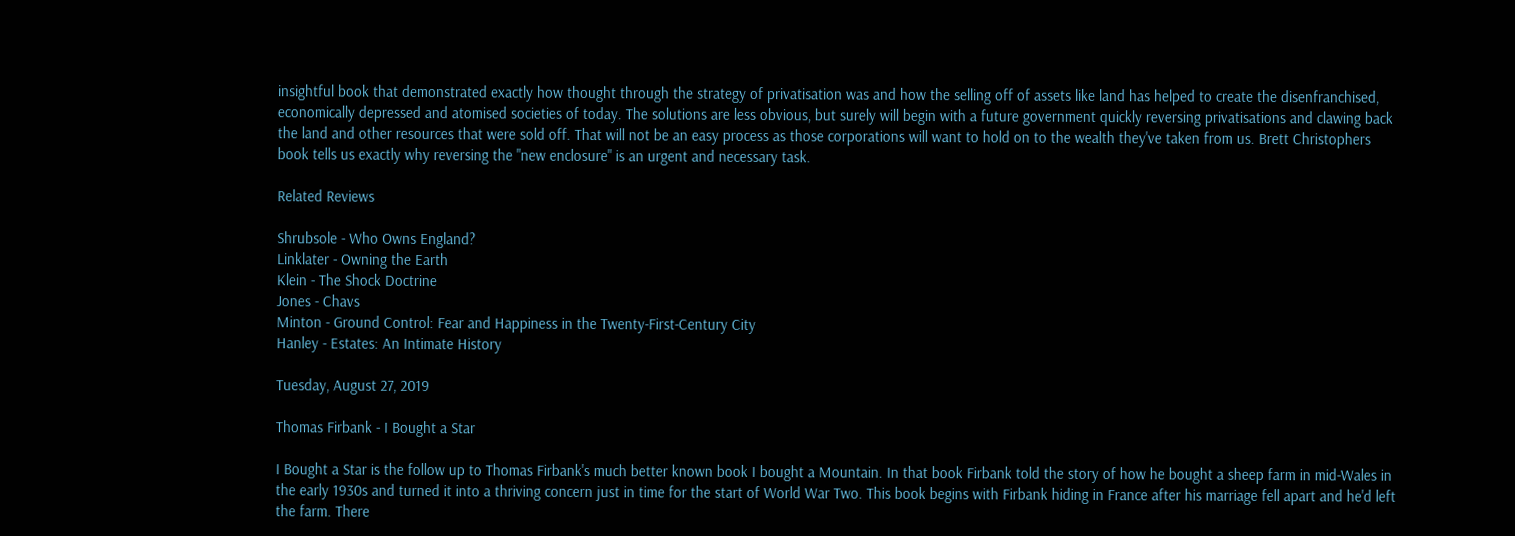insightful book that demonstrated exactly how thought through the strategy of privatisation was and how the selling off of assets like land has helped to create the disenfranchised, economically depressed and atomised societies of today. The solutions are less obvious, but surely will begin with a future government quickly reversing privatisations and clawing back the land and other resources that were sold off. That will not be an easy process as those corporations will want to hold on to the wealth they've taken from us. Brett Christophers book tells us exactly why reversing the "new enclosure" is an urgent and necessary task.

Related Reviews

Shrubsole - Who Owns England?
Linklater - Owning the Earth
Klein - The Shock Doctrine
Jones - Chavs
Minton - Ground Control: Fear and Happiness in the Twenty-First-Century City
Hanley - Estates: An Intimate History

Tuesday, August 27, 2019

Thomas Firbank - I Bought a Star

I Bought a Star is the follow up to Thomas Firbank's much better known book I bought a Mountain. In that book Firbank told the story of how he bought a sheep farm in mid-Wales in the early 1930s and turned it into a thriving concern just in time for the start of World War Two. This book begins with Firbank hiding in France after his marriage fell apart and he'd left the farm. There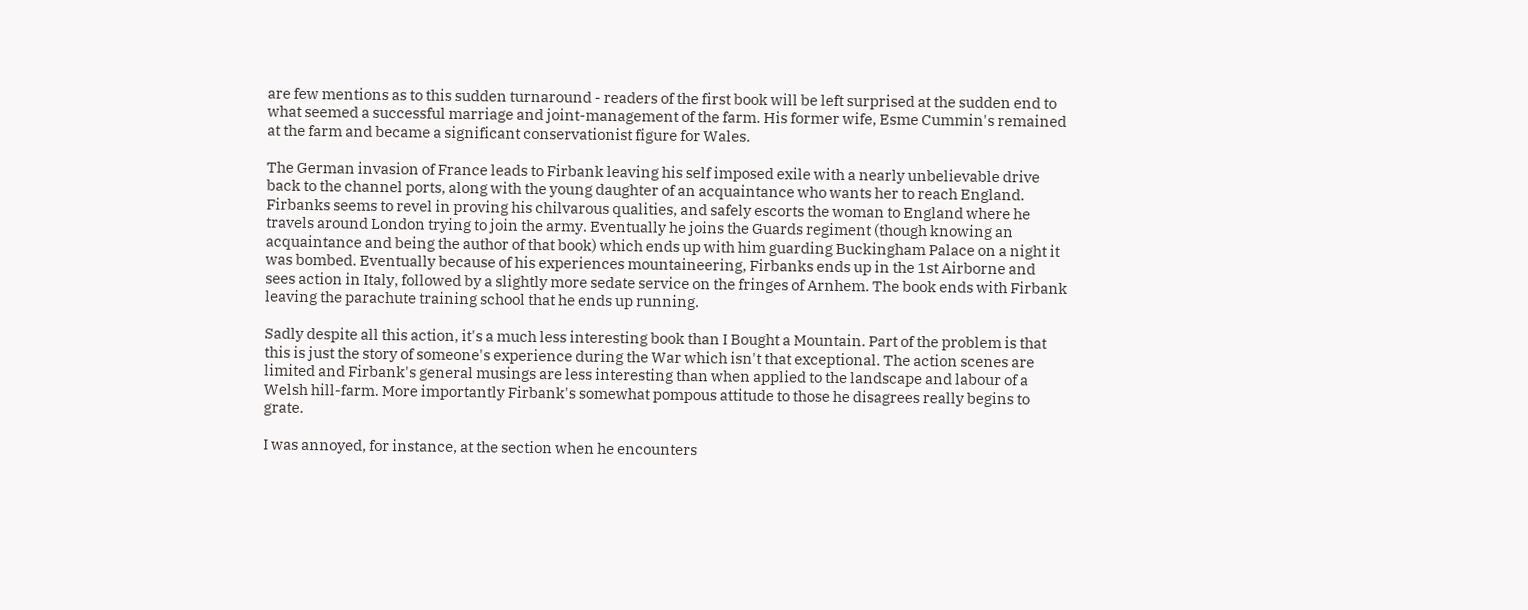are few mentions as to this sudden turnaround - readers of the first book will be left surprised at the sudden end to what seemed a successful marriage and joint-management of the farm. His former wife, Esme Cummin's remained at the farm and became a significant conservationist figure for Wales.

The German invasion of France leads to Firbank leaving his self imposed exile with a nearly unbelievable drive back to the channel ports, along with the young daughter of an acquaintance who wants her to reach England. Firbanks seems to revel in proving his chilvarous qualities, and safely escorts the woman to England where he travels around London trying to join the army. Eventually he joins the Guards regiment (though knowing an acquaintance and being the author of that book) which ends up with him guarding Buckingham Palace on a night it was bombed. Eventually because of his experiences mountaineering, Firbanks ends up in the 1st Airborne and sees action in Italy, followed by a slightly more sedate service on the fringes of Arnhem. The book ends with Firbank leaving the parachute training school that he ends up running.

Sadly despite all this action, it's a much less interesting book than I Bought a Mountain. Part of the problem is that this is just the story of someone's experience during the War which isn't that exceptional. The action scenes are limited and Firbank's general musings are less interesting than when applied to the landscape and labour of a Welsh hill-farm. More importantly Firbank's somewhat pompous attitude to those he disagrees really begins to grate.

I was annoyed, for instance, at the section when he encounters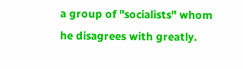a group of "socialists" whom he disagrees with greatly.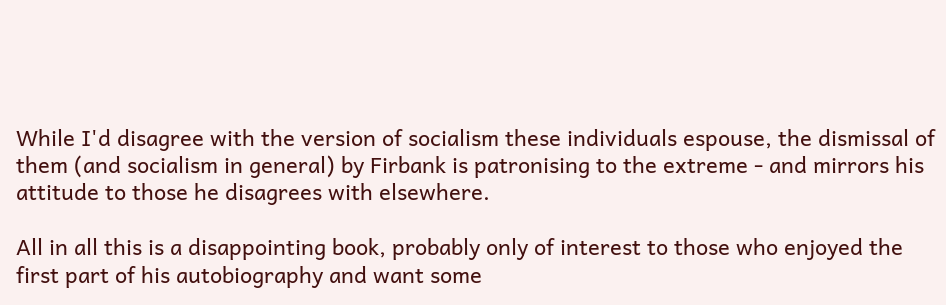While I'd disagree with the version of socialism these individuals espouse, the dismissal of them (and socialism in general) by Firbank is patronising to the extreme - and mirrors his attitude to those he disagrees with elsewhere.

All in all this is a disappointing book, probably only of interest to those who enjoyed the first part of his autobiography and want some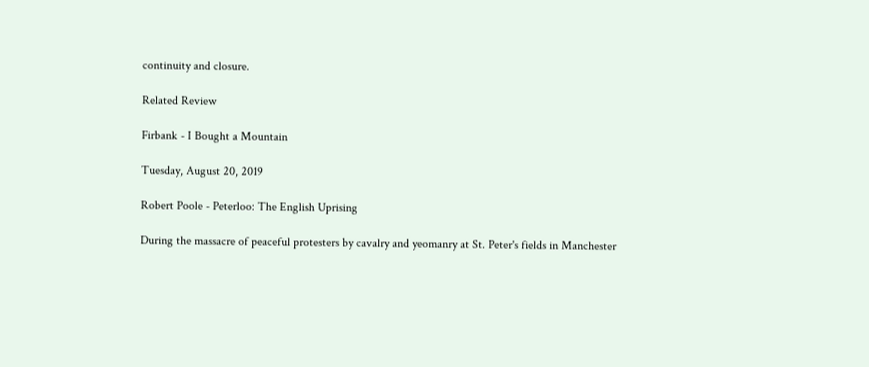continuity and closure.

Related Review

Firbank - I Bought a Mountain

Tuesday, August 20, 2019

Robert Poole - Peterloo: The English Uprising

During the massacre of peaceful protesters by cavalry and yeomanry at St. Peter's fields in Manchester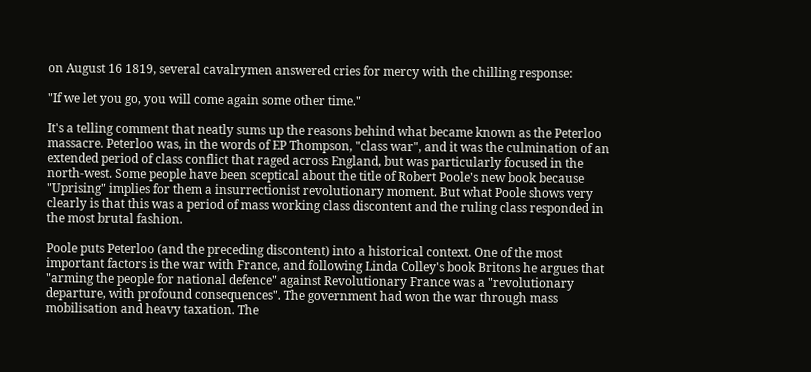on August 16 1819, several cavalrymen answered cries for mercy with the chilling response:

"If we let you go, you will come again some other time."

It's a telling comment that neatly sums up the reasons behind what became known as the Peterloo massacre. Peterloo was, in the words of EP Thompson, "class war", and it was the culmination of an extended period of class conflict that raged across England, but was particularly focused in the north-west. Some people have been sceptical about the title of Robert Poole's new book because "Uprising" implies for them a insurrectionist revolutionary moment. But what Poole shows very clearly is that this was a period of mass working class discontent and the ruling class responded in the most brutal fashion.

Poole puts Peterloo (and the preceding discontent) into a historical context. One of the most important factors is the war with France, and following Linda Colley's book Britons he argues that "arming the people for national defence" against Revolutionary France was a "revolutionary departure, with profound consequences". The government had won the war through mass mobilisation and heavy taxation. The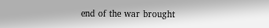end of the war brought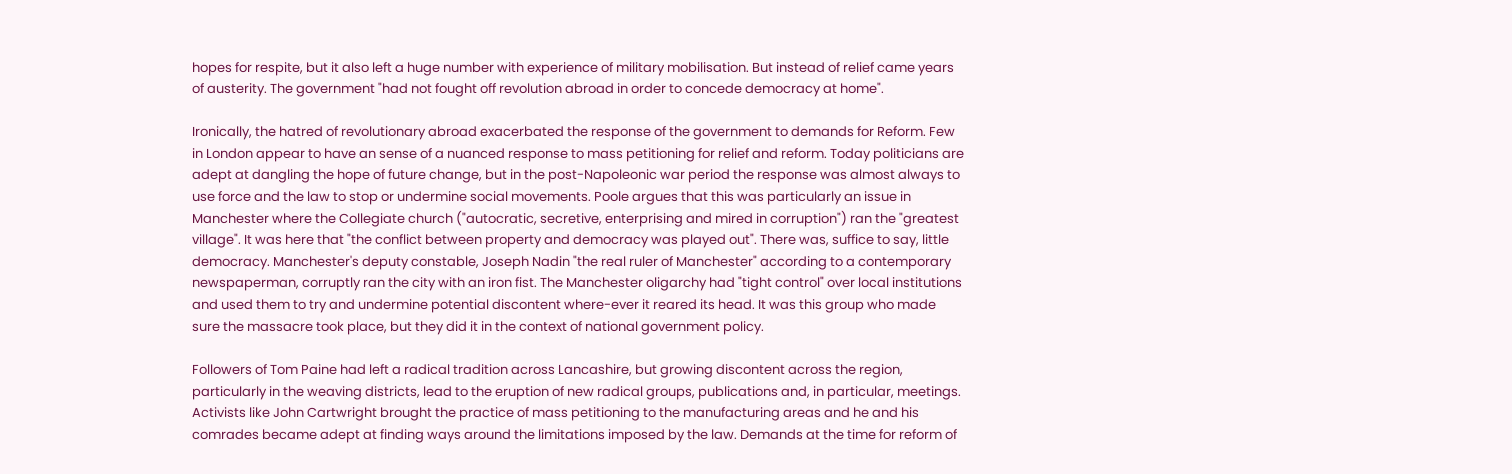hopes for respite, but it also left a huge number with experience of military mobilisation. But instead of relief came years of austerity. The government "had not fought off revolution abroad in order to concede democracy at home".

Ironically, the hatred of revolutionary abroad exacerbated the response of the government to demands for Reform. Few in London appear to have an sense of a nuanced response to mass petitioning for relief and reform. Today politicians are adept at dangling the hope of future change, but in the post-Napoleonic war period the response was almost always to use force and the law to stop or undermine social movements. Poole argues that this was particularly an issue in Manchester where the Collegiate church ("autocratic, secretive, enterprising and mired in corruption") ran the "greatest village". It was here that "the conflict between property and democracy was played out". There was, suffice to say, little democracy. Manchester's deputy constable, Joseph Nadin "the real ruler of Manchester" according to a contemporary newspaperman, corruptly ran the city with an iron fist. The Manchester oligarchy had "tight control" over local institutions and used them to try and undermine potential discontent where-ever it reared its head. It was this group who made sure the massacre took place, but they did it in the context of national government policy.

Followers of Tom Paine had left a radical tradition across Lancashire, but growing discontent across the region, particularly in the weaving districts, lead to the eruption of new radical groups, publications and, in particular, meetings. Activists like John Cartwright brought the practice of mass petitioning to the manufacturing areas and he and his comrades became adept at finding ways around the limitations imposed by the law. Demands at the time for reform of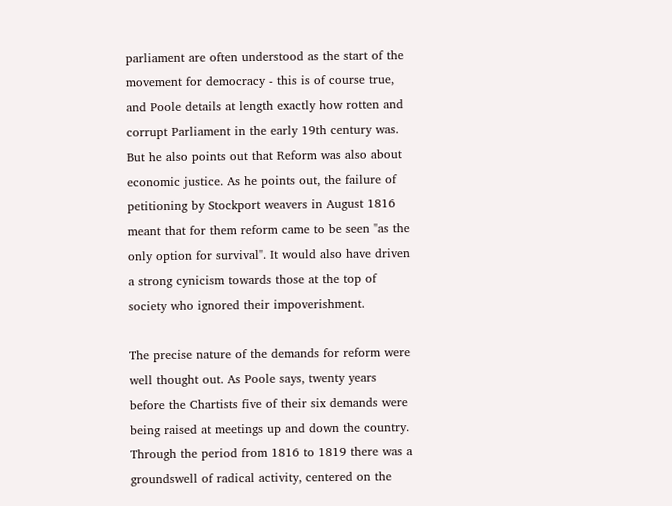parliament are often understood as the start of the movement for democracy - this is of course true, and Poole details at length exactly how rotten and corrupt Parliament in the early 19th century was. But he also points out that Reform was also about economic justice. As he points out, the failure of petitioning by Stockport weavers in August 1816 meant that for them reform came to be seen "as the only option for survival". It would also have driven a strong cynicism towards those at the top of society who ignored their impoverishment.

The precise nature of the demands for reform were well thought out. As Poole says, twenty years before the Chartists five of their six demands were being raised at meetings up and down the country. Through the period from 1816 to 1819 there was a groundswell of radical activity, centered on the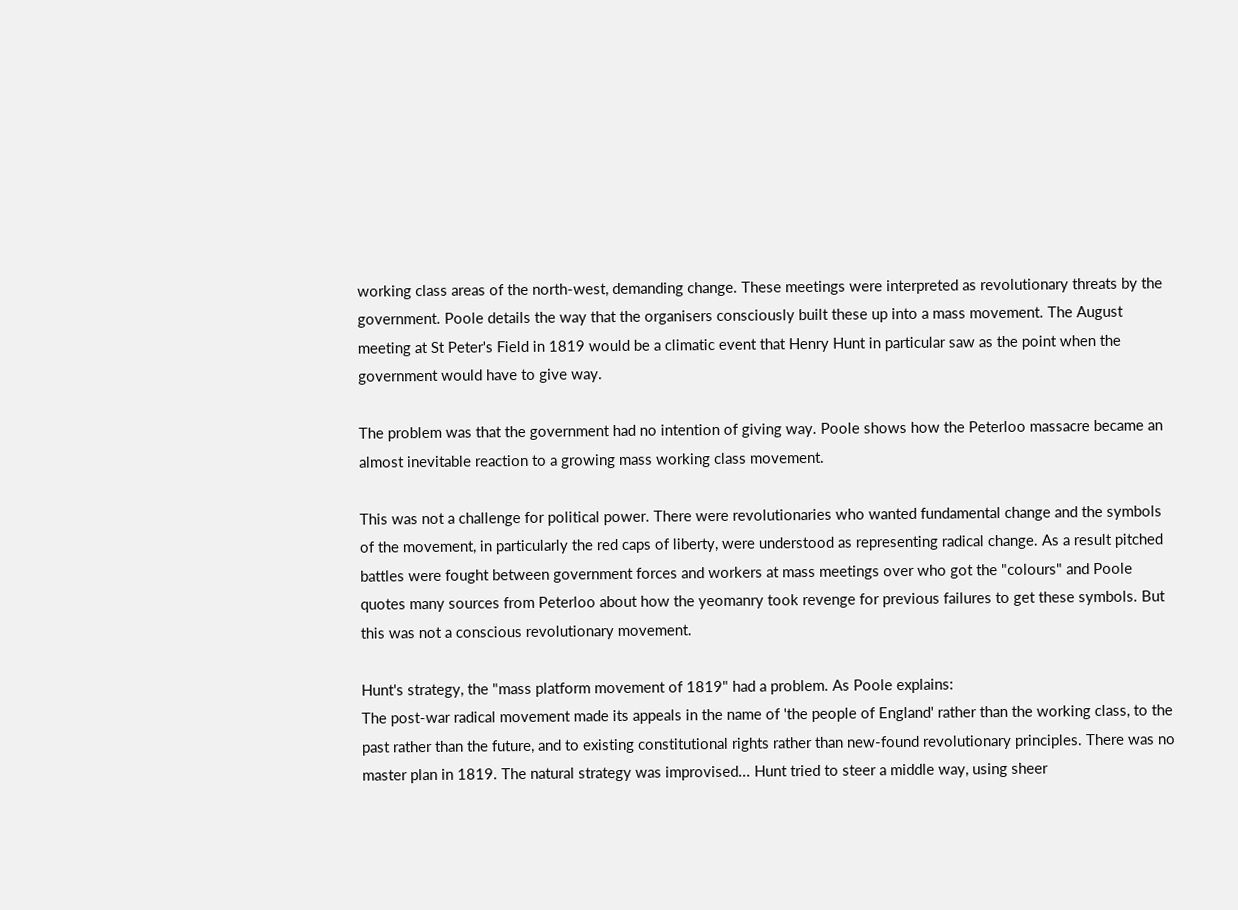working class areas of the north-west, demanding change. These meetings were interpreted as revolutionary threats by the government. Poole details the way that the organisers consciously built these up into a mass movement. The August meeting at St Peter's Field in 1819 would be a climatic event that Henry Hunt in particular saw as the point when the government would have to give way.

The problem was that the government had no intention of giving way. Poole shows how the Peterloo massacre became an almost inevitable reaction to a growing mass working class movement.

This was not a challenge for political power. There were revolutionaries who wanted fundamental change and the symbols of the movement, in particularly the red caps of liberty, were understood as representing radical change. As a result pitched battles were fought between government forces and workers at mass meetings over who got the "colours" and Poole quotes many sources from Peterloo about how the yeomanry took revenge for previous failures to get these symbols. But this was not a conscious revolutionary movement.

Hunt's strategy, the "mass platform movement of 1819" had a problem. As Poole explains:
The post-war radical movement made its appeals in the name of 'the people of England' rather than the working class, to the past rather than the future, and to existing constitutional rights rather than new-found revolutionary principles. There was no master plan in 1819. The natural strategy was improvised... Hunt tried to steer a middle way, using sheer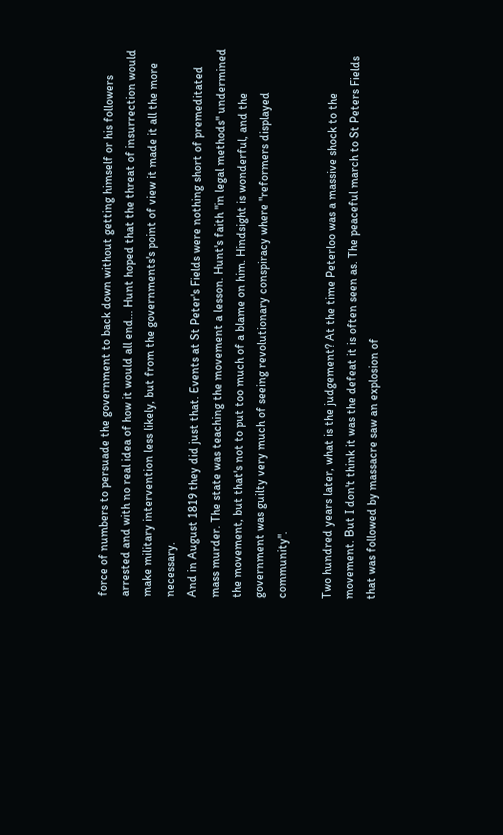force of numbers to persuade the government to back down without getting himself or his followers arrested and with no real idea of how it would all end... Hunt hoped that the threat of insurrection would make military intervention less likely, but from the governments's point of view it made it all the more necessary.
And in August 1819 they did just that. Events at St Peter's Fields were nothing short of premeditated mass murder. The state was teaching the movement a lesson. Hunt's faith "in legal methods" undermined the movement, but that's not to put too much of a blame on him. Hindsight is wonderful, and the government was guilty very much of seeing revolutionary conspiracy where "reformers displayed community".

Two hundred years later, what is the judgement? At the time Peterloo was a massive shock to the movement. But I don't think it was the defeat it is often seen as. The peaceful march to St Peters Fields that was followed by massacre saw an explosion of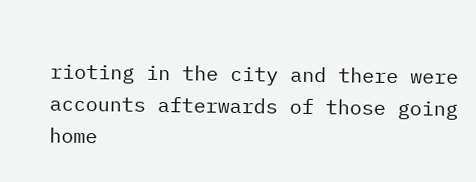rioting in the city and there were accounts afterwards of those going home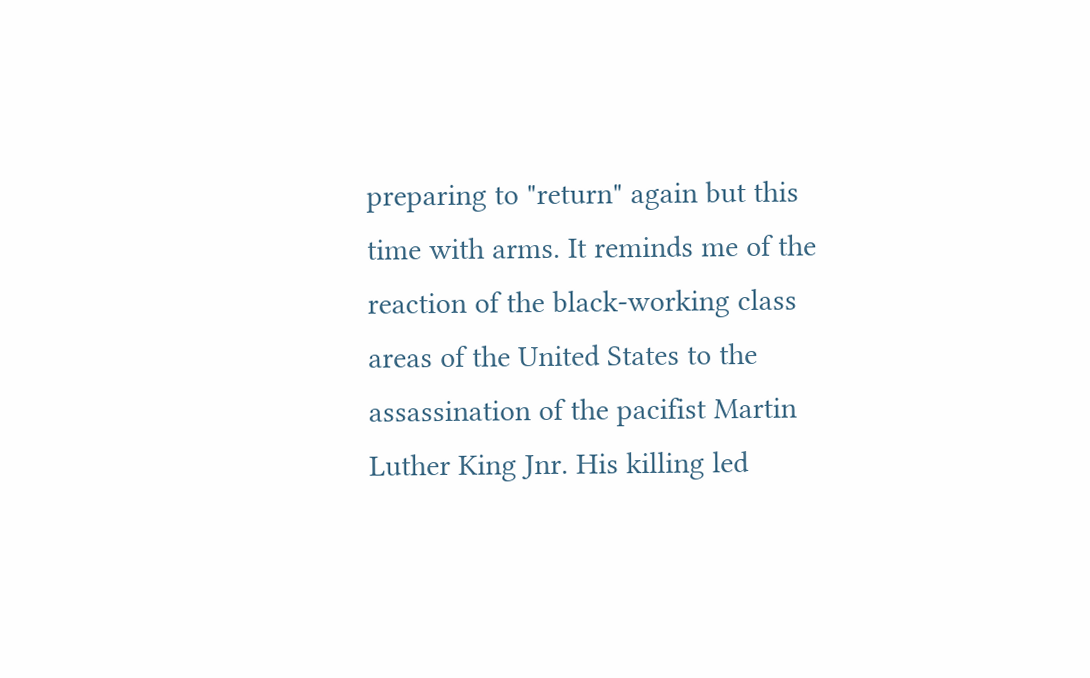preparing to "return" again but this time with arms. It reminds me of the reaction of the black-working class areas of the United States to the assassination of the pacifist Martin Luther King Jnr. His killing led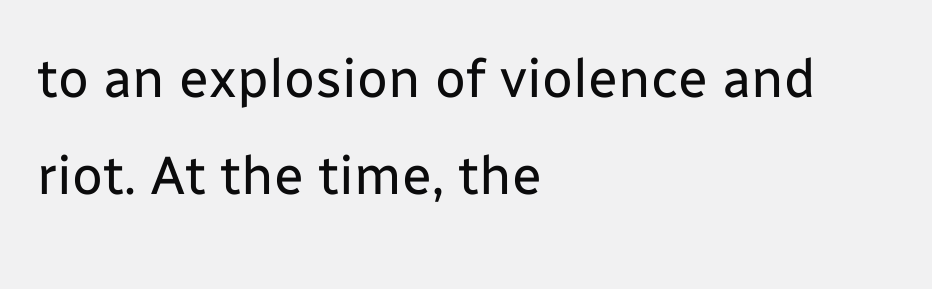to an explosion of violence and riot. At the time, the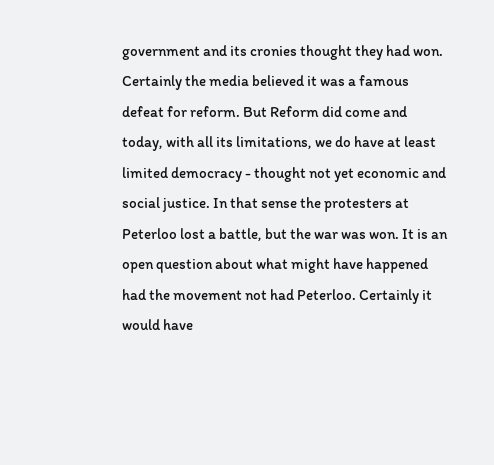government and its cronies thought they had won. Certainly the media believed it was a famous defeat for reform. But Reform did come and today, with all its limitations, we do have at least limited democracy - thought not yet economic and social justice. In that sense the protesters at Peterloo lost a battle, but the war was won. It is an open question about what might have happened had the movement not had Peterloo. Certainly it would have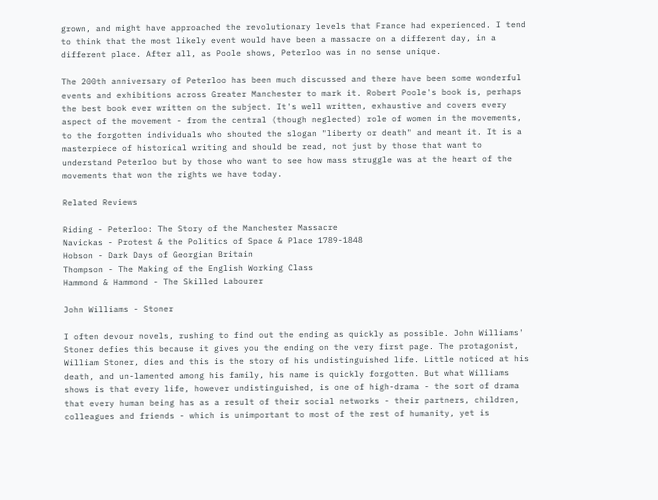grown, and might have approached the revolutionary levels that France had experienced. I tend to think that the most likely event would have been a massacre on a different day, in a different place. After all, as Poole shows, Peterloo was in no sense unique.

The 200th anniversary of Peterloo has been much discussed and there have been some wonderful events and exhibitions across Greater Manchester to mark it. Robert Poole's book is, perhaps the best book ever written on the subject. It's well written, exhaustive and covers every aspect of the movement - from the central (though neglected) role of women in the movements, to the forgotten individuals who shouted the slogan "liberty or death" and meant it. It is a masterpiece of historical writing and should be read, not just by those that want to understand Peterloo but by those who want to see how mass struggle was at the heart of the movements that won the rights we have today.

Related Reviews

Riding - Peterloo: The Story of the Manchester Massacre
Navickas - Protest & the Politics of Space & Place 1789-1848
Hobson - Dark Days of Georgian Britain
Thompson - The Making of the English Working Class
Hammond & Hammond - The Skilled Labourer

John Williams - Stoner

I often devour novels, rushing to find out the ending as quickly as possible. John Williams' Stoner defies this because it gives you the ending on the very first page. The protagonist, William Stoner, dies and this is the story of his undistinguished life. Little noticed at his death, and un-lamented among his family, his name is quickly forgotten. But what Williams shows is that every life, however undistinguished, is one of high-drama - the sort of drama that every human being has as a result of their social networks - their partners, children, colleagues and friends - which is unimportant to most of the rest of humanity, yet is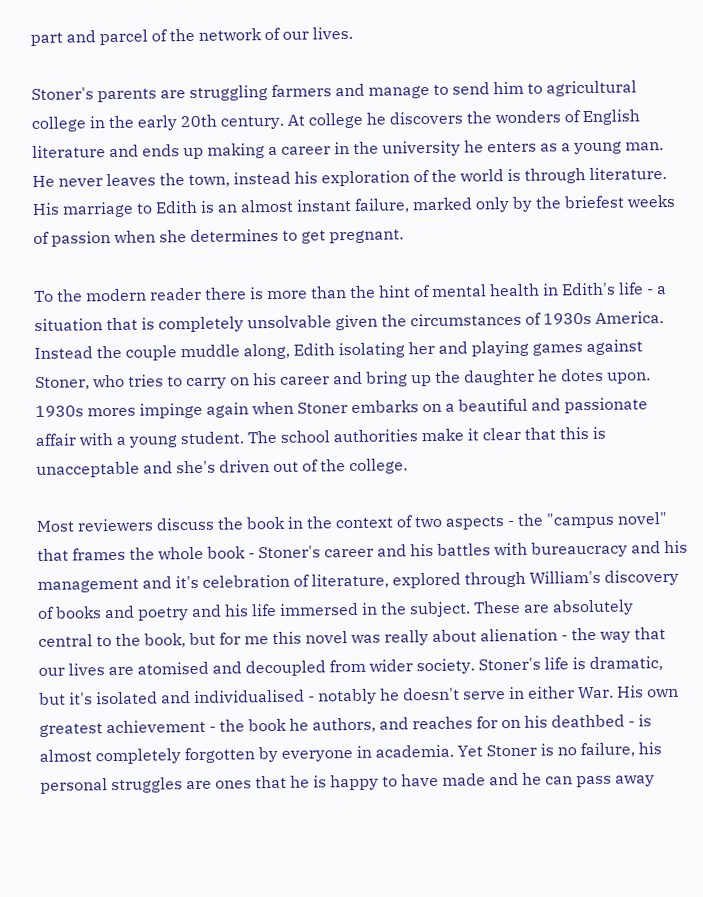part and parcel of the network of our lives.

Stoner's parents are struggling farmers and manage to send him to agricultural college in the early 20th century. At college he discovers the wonders of English literature and ends up making a career in the university he enters as a young man. He never leaves the town, instead his exploration of the world is through literature. His marriage to Edith is an almost instant failure, marked only by the briefest weeks of passion when she determines to get pregnant.

To the modern reader there is more than the hint of mental health in Edith's life - a situation that is completely unsolvable given the circumstances of 1930s America. Instead the couple muddle along, Edith isolating her and playing games against Stoner, who tries to carry on his career and bring up the daughter he dotes upon. 1930s mores impinge again when Stoner embarks on a beautiful and passionate affair with a young student. The school authorities make it clear that this is unacceptable and she's driven out of the college.

Most reviewers discuss the book in the context of two aspects - the "campus novel" that frames the whole book - Stoner's career and his battles with bureaucracy and his management and it's celebration of literature, explored through William's discovery of books and poetry and his life immersed in the subject. These are absolutely central to the book, but for me this novel was really about alienation - the way that our lives are atomised and decoupled from wider society. Stoner's life is dramatic, but it's isolated and individualised - notably he doesn't serve in either War. His own greatest achievement - the book he authors, and reaches for on his deathbed - is almost completely forgotten by everyone in academia. Yet Stoner is no failure, his personal struggles are ones that he is happy to have made and he can pass away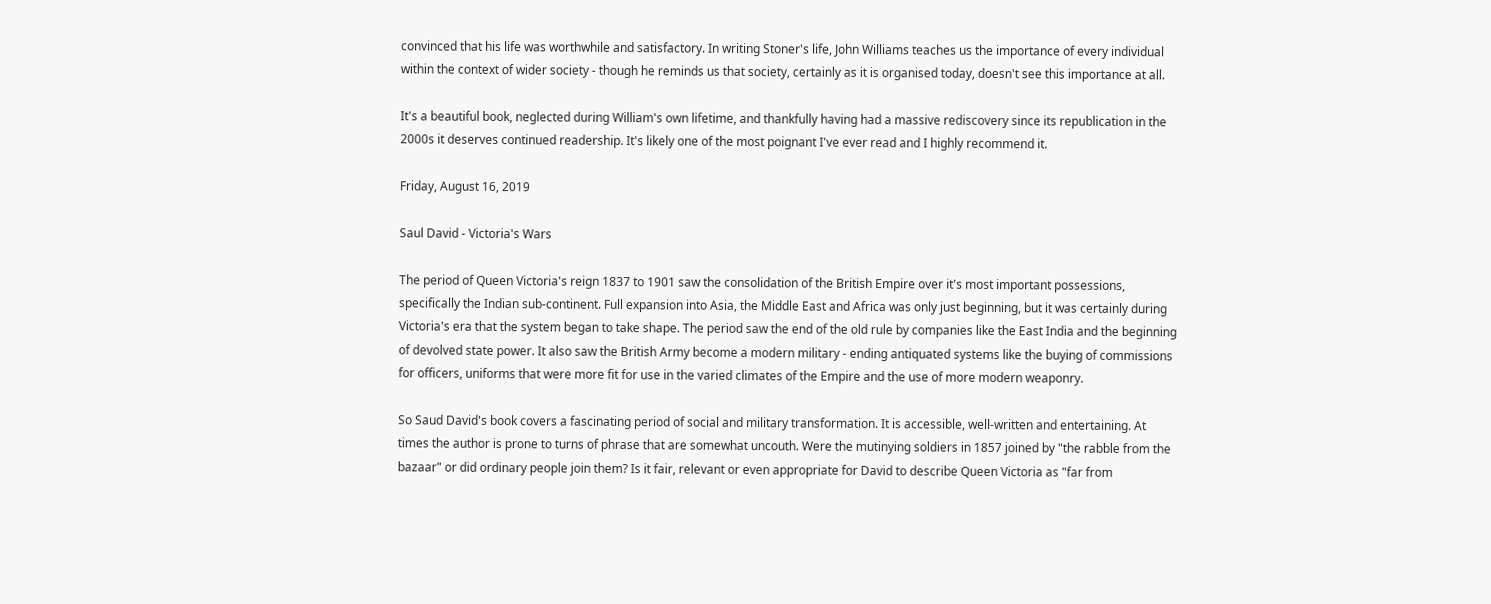convinced that his life was worthwhile and satisfactory. In writing Stoner's life, John Williams teaches us the importance of every individual within the context of wider society - though he reminds us that society, certainly as it is organised today, doesn't see this importance at all.

It's a beautiful book, neglected during William's own lifetime, and thankfully having had a massive rediscovery since its republication in the 2000s it deserves continued readership. It's likely one of the most poignant I've ever read and I highly recommend it.

Friday, August 16, 2019

Saul David - Victoria's Wars

The period of Queen Victoria's reign 1837 to 1901 saw the consolidation of the British Empire over it's most important possessions, specifically the Indian sub-continent. Full expansion into Asia, the Middle East and Africa was only just beginning, but it was certainly during Victoria's era that the system began to take shape. The period saw the end of the old rule by companies like the East India and the beginning of devolved state power. It also saw the British Army become a modern military - ending antiquated systems like the buying of commissions for officers, uniforms that were more fit for use in the varied climates of the Empire and the use of more modern weaponry.

So Saud David's book covers a fascinating period of social and military transformation. It is accessible, well-written and entertaining. At times the author is prone to turns of phrase that are somewhat uncouth. Were the mutinying soldiers in 1857 joined by "the rabble from the bazaar" or did ordinary people join them? Is it fair, relevant or even appropriate for David to describe Queen Victoria as "far from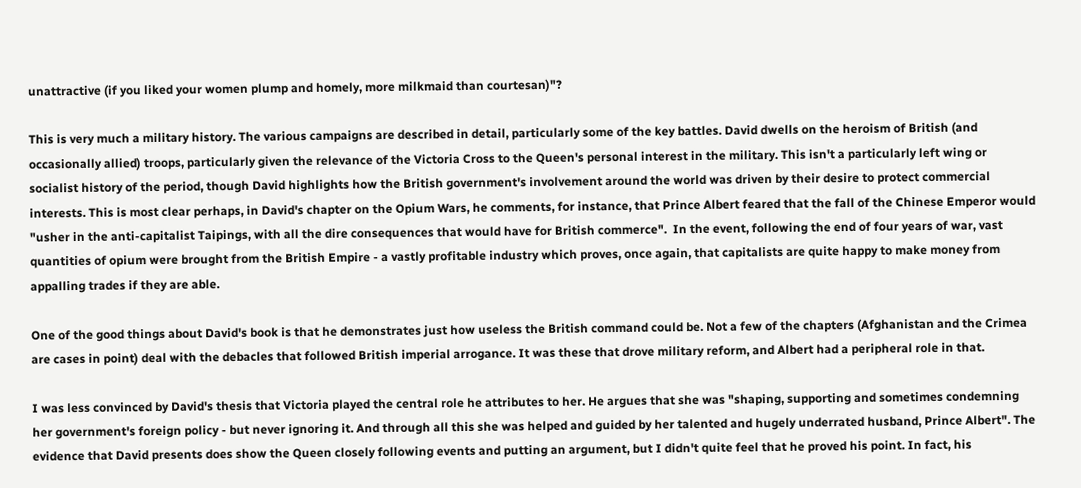unattractive (if you liked your women plump and homely, more milkmaid than courtesan)"?

This is very much a military history. The various campaigns are described in detail, particularly some of the key battles. David dwells on the heroism of British (and occasionally allied) troops, particularly given the relevance of the Victoria Cross to the Queen's personal interest in the military. This isn't a particularly left wing or socialist history of the period, though David highlights how the British government's involvement around the world was driven by their desire to protect commercial interests. This is most clear perhaps, in David's chapter on the Opium Wars, he comments, for instance, that Prince Albert feared that the fall of the Chinese Emperor would "usher in the anti-capitalist Taipings, with all the dire consequences that would have for British commerce".  In the event, following the end of four years of war, vast quantities of opium were brought from the British Empire - a vastly profitable industry which proves, once again, that capitalists are quite happy to make money from appalling trades if they are able.

One of the good things about David's book is that he demonstrates just how useless the British command could be. Not a few of the chapters (Afghanistan and the Crimea are cases in point) deal with the debacles that followed British imperial arrogance. It was these that drove military reform, and Albert had a peripheral role in that.

I was less convinced by David's thesis that Victoria played the central role he attributes to her. He argues that she was "shaping, supporting and sometimes condemning her government's foreign policy - but never ignoring it. And through all this she was helped and guided by her talented and hugely underrated husband, Prince Albert". The evidence that David presents does show the Queen closely following events and putting an argument, but I didn't quite feel that he proved his point. In fact, his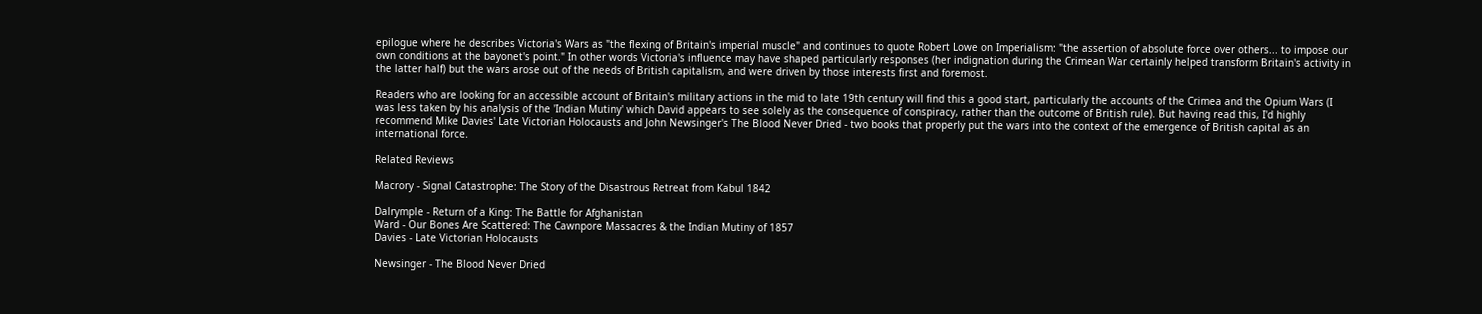epilogue where he describes Victoria's Wars as "the flexing of Britain's imperial muscle" and continues to quote Robert Lowe on Imperialism: "the assertion of absolute force over others... to impose our own conditions at the bayonet's point." In other words Victoria's influence may have shaped particularly responses (her indignation during the Crimean War certainly helped transform Britain's activity in the latter half) but the wars arose out of the needs of British capitalism, and were driven by those interests first and foremost.

Readers who are looking for an accessible account of Britain's military actions in the mid to late 19th century will find this a good start, particularly the accounts of the Crimea and the Opium Wars (I was less taken by his analysis of the 'Indian Mutiny' which David appears to see solely as the consequence of conspiracy, rather than the outcome of British rule). But having read this, I'd highly recommend Mike Davies' Late Victorian Holocausts and John Newsinger's The Blood Never Dried - two books that properly put the wars into the context of the emergence of British capital as an international force.

Related Reviews

Macrory - Signal Catastrophe: The Story of the Disastrous Retreat from Kabul 1842

Dalrymple - Return of a King: The Battle for Afghanistan
Ward - Our Bones Are Scattered: The Cawnpore Massacres & the Indian Mutiny of 1857
Davies - Late Victorian Holocausts

Newsinger - The Blood Never Dried